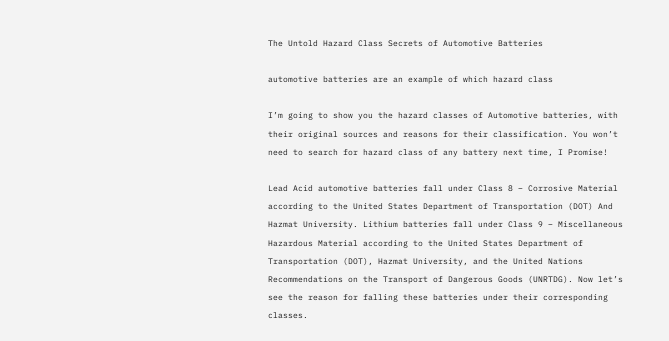The Untold Hazard Class Secrets of Automotive Batteries

automotive batteries are an example of which hazard class

I’m going to show you the hazard classes of Automotive batteries, with their original sources and reasons for their classification. You won’t need to search for hazard class of any battery next time, I Promise!

Lead Acid automotive batteries fall under Class 8 – Corrosive Material according to the United States Department of Transportation (DOT) And Hazmat University. Lithium batteries fall under Class 9 – Miscellaneous Hazardous Material according to the United States Department of Transportation (DOT), Hazmat University, and the United Nations Recommendations on the Transport of Dangerous Goods (UNRTDG). Now let’s see the reason for falling these batteries under their corresponding classes.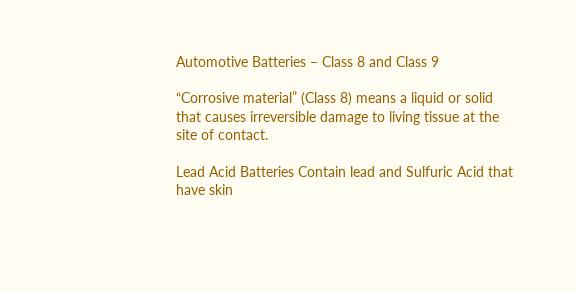Automotive Batteries – Class 8 and Class 9

“Corrosive material” (Class 8) means a liquid or solid that causes irreversible damage to living tissue at the site of contact.

Lead Acid Batteries Contain lead and Sulfuric Acid that have skin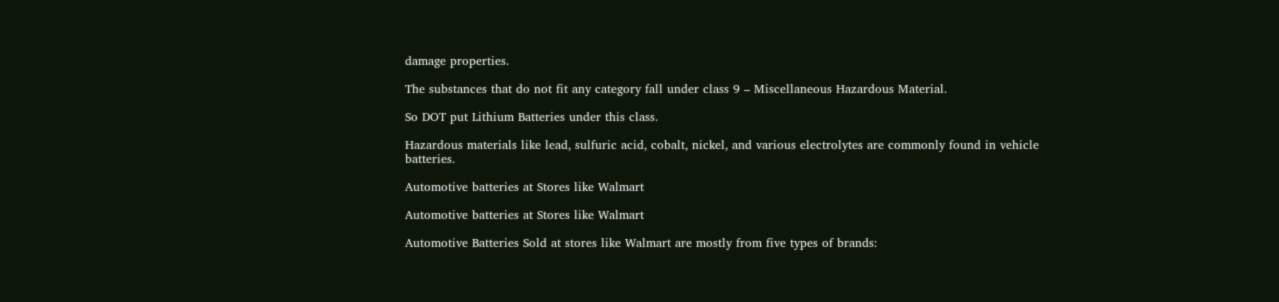damage properties.

The substances that do not fit any category fall under class 9 – Miscellaneous Hazardous Material.

So DOT put Lithium Batteries under this class.

Hazardous materials like lead, sulfuric acid, cobalt, nickel, and various electrolytes are commonly found in vehicle batteries.

Automotive batteries at Stores like Walmart

Automotive batteries at Stores like Walmart

Automotive Batteries Sold at stores like Walmart are mostly from five types of brands: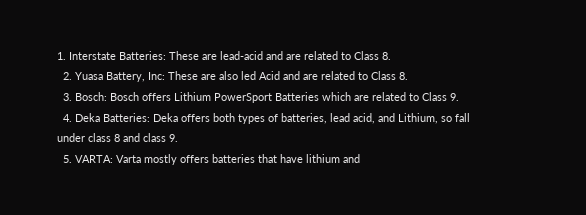1. Interstate Batteries: These are lead-acid and are related to Class 8.
  2. Yuasa Battery, Inc: These are also led Acid and are related to Class 8.
  3. Bosch: Bosch offers Lithium PowerSport Batteries which are related to Class 9.
  4. Deka Batteries: Deka offers both types of batteries, lead acid, and Lithium, so fall under class 8 and class 9.
  5. VARTA: Varta mostly offers batteries that have lithium and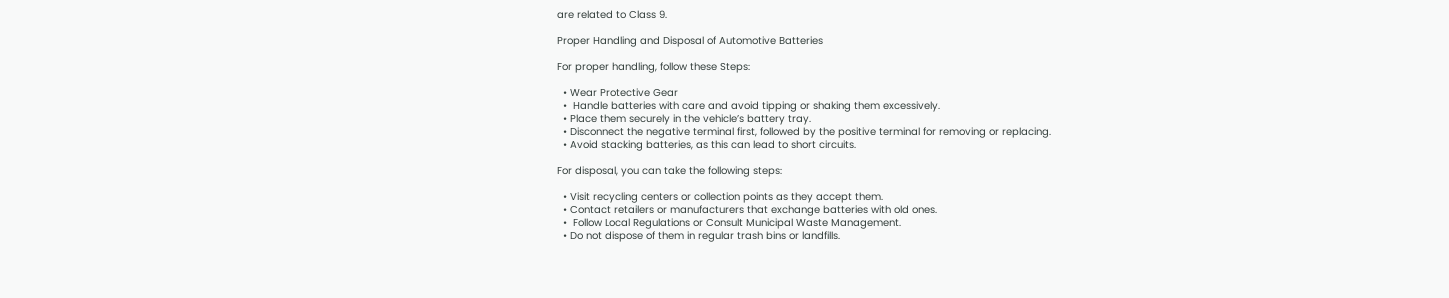are related to Class 9.

Proper Handling and Disposal of Automotive Batteries

For proper handling, follow these Steps:

  • Wear Protective Gear
  •  Handle batteries with care and avoid tipping or shaking them excessively.
  • Place them securely in the vehicle’s battery tray.
  • Disconnect the negative terminal first, followed by the positive terminal for removing or replacing.
  • Avoid stacking batteries, as this can lead to short circuits.

For disposal, you can take the following steps:

  • Visit recycling centers or collection points as they accept them.
  • Contact retailers or manufacturers that exchange batteries with old ones.
  •  Follow Local Regulations or Consult Municipal Waste Management.
  • Do not dispose of them in regular trash bins or landfills.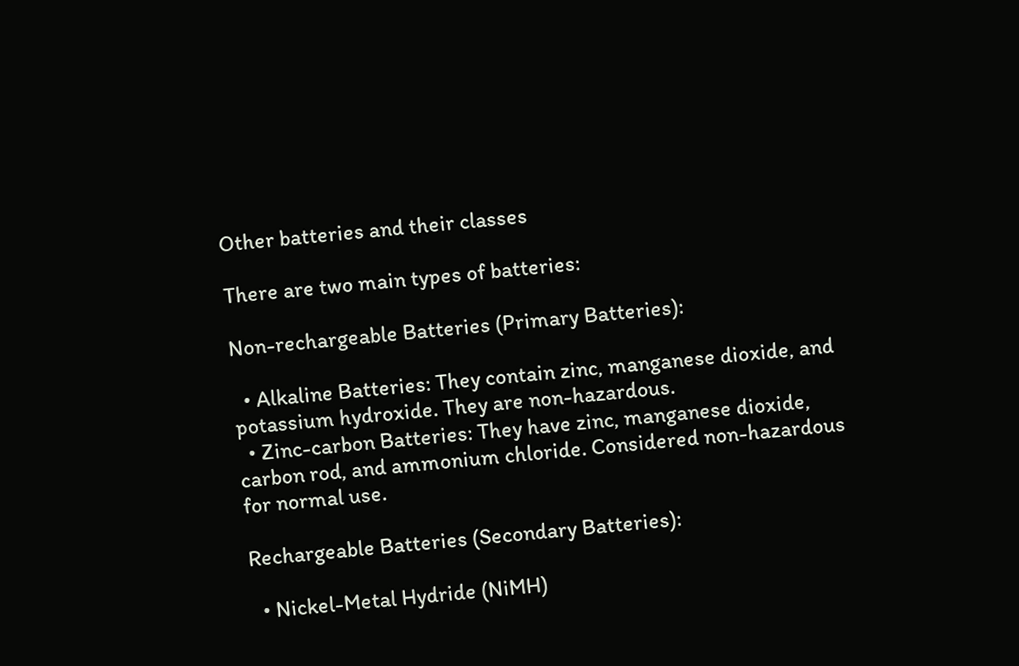Other batteries and their classes

There are two main types of batteries:

Non-rechargeable Batteries (Primary Batteries):

  • Alkaline Batteries: They contain zinc, manganese dioxide, and potassium hydroxide. They are non-hazardous.
  • Zinc-carbon Batteries: They have zinc, manganese dioxide, carbon rod, and ammonium chloride. Considered non-hazardous for normal use.

Rechargeable Batteries (Secondary Batteries):

  • Nickel-Metal Hydride (NiMH)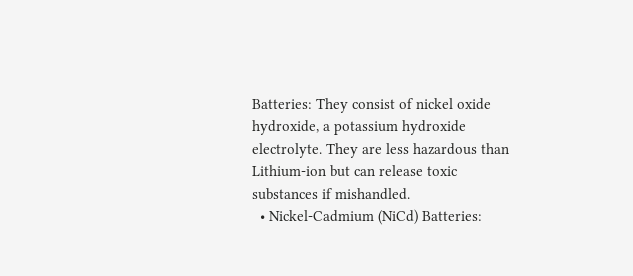Batteries: They consist of nickel oxide hydroxide, a potassium hydroxide electrolyte. They are less hazardous than Lithium-ion but can release toxic substances if mishandled.
  • Nickel-Cadmium (NiCd) Batteries: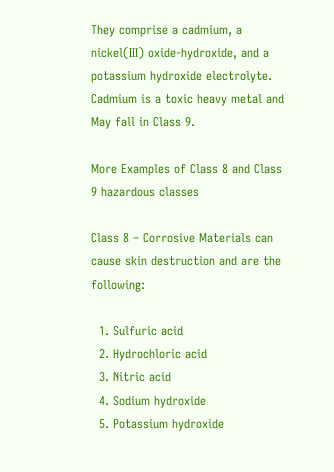They comprise a cadmium, a nickel(III) oxide-hydroxide, and a potassium hydroxide electrolyte. Cadmium is a toxic heavy metal and May fall in Class 9.

More Examples of Class 8 and Class 9 hazardous classes

Class 8 – Corrosive Materials can cause skin destruction and are the following:

  1. Sulfuric acid
  2. Hydrochloric acid
  3. Nitric acid
  4. Sodium hydroxide
  5. Potassium hydroxide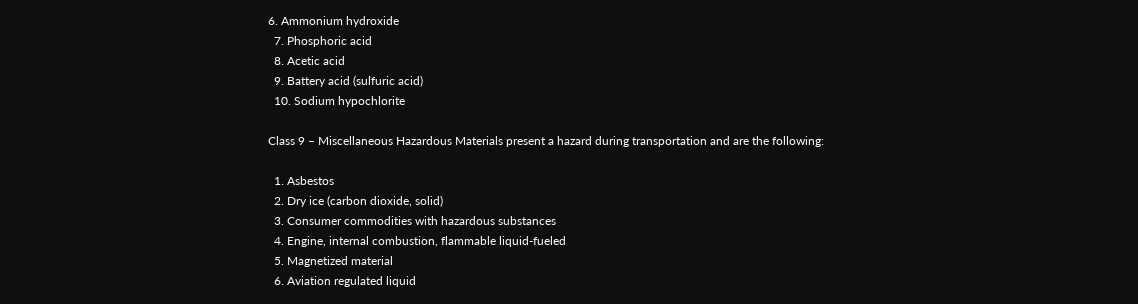6. Ammonium hydroxide
  7. Phosphoric acid
  8. Acetic acid
  9. Battery acid (sulfuric acid)
  10. Sodium hypochlorite

Class 9 – Miscellaneous Hazardous Materials present a hazard during transportation and are the following:

  1. Asbestos
  2. Dry ice (carbon dioxide, solid)
  3. Consumer commodities with hazardous substances
  4. Engine, internal combustion, flammable liquid-fueled
  5. Magnetized material
  6. Aviation regulated liquid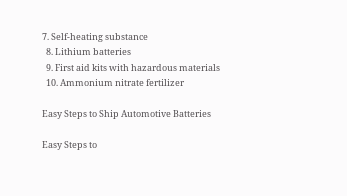7. Self-heating substance
  8. Lithium batteries
  9. First aid kits with hazardous materials
  10. Ammonium nitrate fertilizer

Easy Steps to Ship Automotive Batteries

Easy Steps to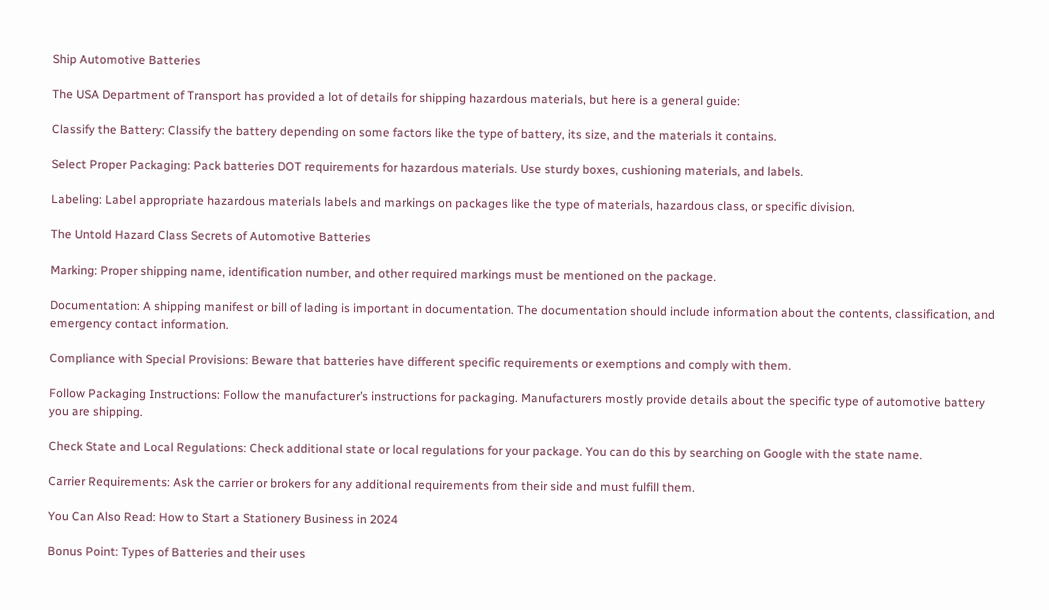Ship Automotive Batteries

The USA Department of Transport has provided a lot of details for shipping hazardous materials, but here is a general guide:

Classify the Battery: Classify the battery depending on some factors like the type of battery, its size, and the materials it contains.

Select Proper Packaging: Pack batteries DOT requirements for hazardous materials. Use sturdy boxes, cushioning materials, and labels.

Labeling: Label appropriate hazardous materials labels and markings on packages like the type of materials, hazardous class, or specific division.

The Untold Hazard Class Secrets of Automotive Batteries

Marking: Proper shipping name, identification number, and other required markings must be mentioned on the package.

Documentation: A shipping manifest or bill of lading is important in documentation. The documentation should include information about the contents, classification, and emergency contact information.

Compliance with Special Provisions: Beware that batteries have different specific requirements or exemptions and comply with them.

Follow Packaging Instructions: Follow the manufacturer’s instructions for packaging. Manufacturers mostly provide details about the specific type of automotive battery you are shipping.

Check State and Local Regulations: Check additional state or local regulations for your package. You can do this by searching on Google with the state name.

Carrier Requirements: Ask the carrier or brokers for any additional requirements from their side and must fulfill them.

You Can Also Read: How to Start a Stationery Business in 2024

Bonus Point: Types of Batteries and their uses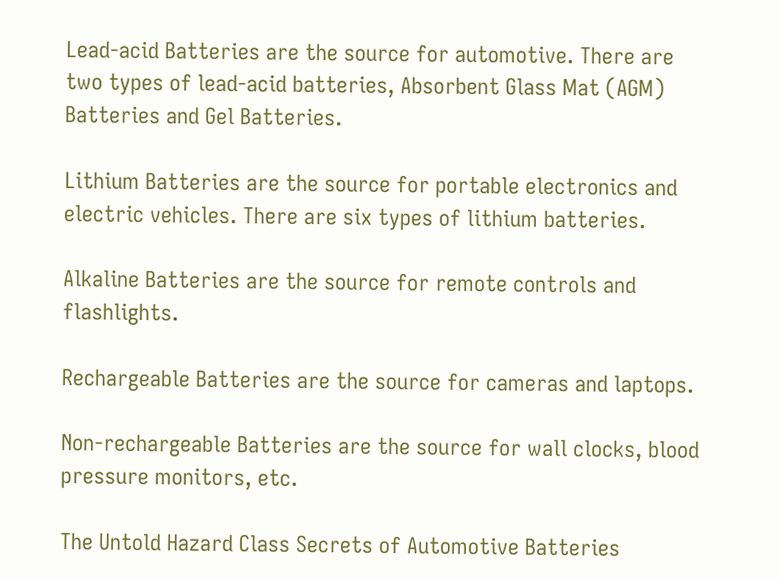Lead-acid Batteries are the source for automotive. There are two types of lead-acid batteries, Absorbent Glass Mat (AGM) Batteries and Gel Batteries.

Lithium Batteries are the source for portable electronics and electric vehicles. There are six types of lithium batteries.

Alkaline Batteries are the source for remote controls and flashlights.

Rechargeable Batteries are the source for cameras and laptops.

Non-rechargeable Batteries are the source for wall clocks, blood pressure monitors, etc.

The Untold Hazard Class Secrets of Automotive Batteries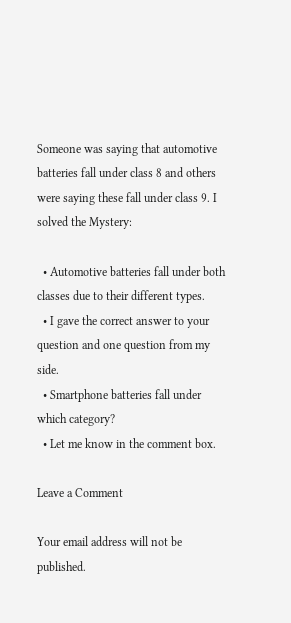Someone was saying that automotive batteries fall under class 8 and others were saying these fall under class 9. I solved the Mystery:

  • Automotive batteries fall under both classes due to their different types.
  • I gave the correct answer to your question and one question from my side.
  • Smartphone batteries fall under which category?
  • Let me know in the comment box.

Leave a Comment

Your email address will not be published.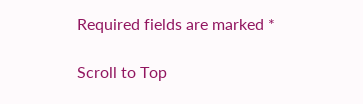Required fields are marked *

Scroll to Top